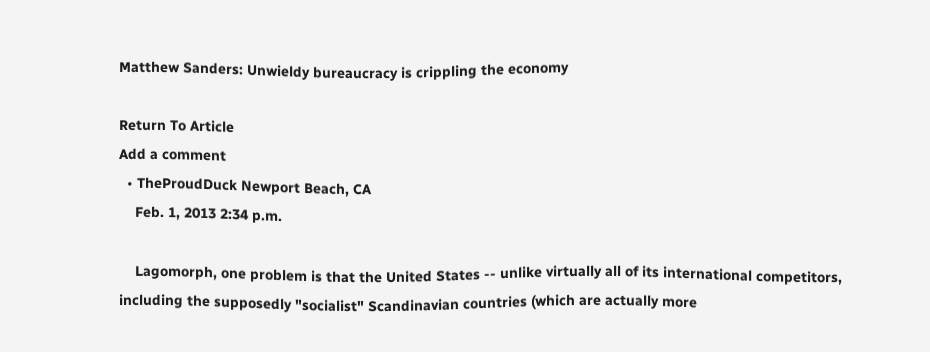Matthew Sanders: Unwieldy bureaucracy is crippling the economy

Return To Article
Add a comment
  • TheProudDuck Newport Beach, CA
    Feb. 1, 2013 2:34 p.m.

    Lagomorph, one problem is that the United States -- unlike virtually all of its international competitors, including the supposedly "socialist" Scandinavian countries (which are actually more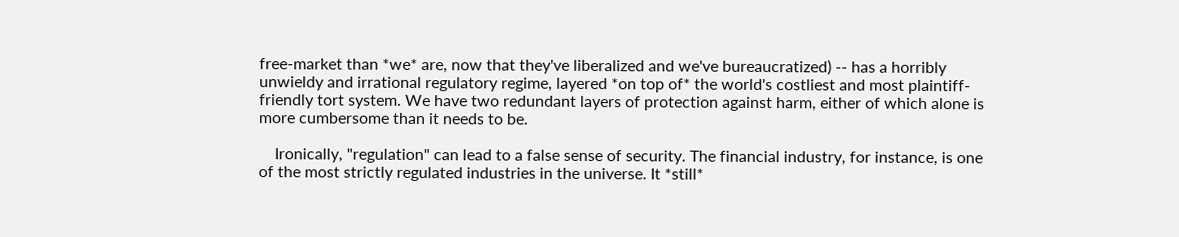free-market than *we* are, now that they've liberalized and we've bureaucratized) -- has a horribly unwieldy and irrational regulatory regime, layered *on top of* the world's costliest and most plaintiff-friendly tort system. We have two redundant layers of protection against harm, either of which alone is more cumbersome than it needs to be.

    Ironically, "regulation" can lead to a false sense of security. The financial industry, for instance, is one of the most strictly regulated industries in the universe. It *still*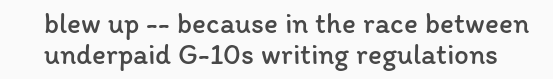blew up -- because in the race between underpaid G-10s writing regulations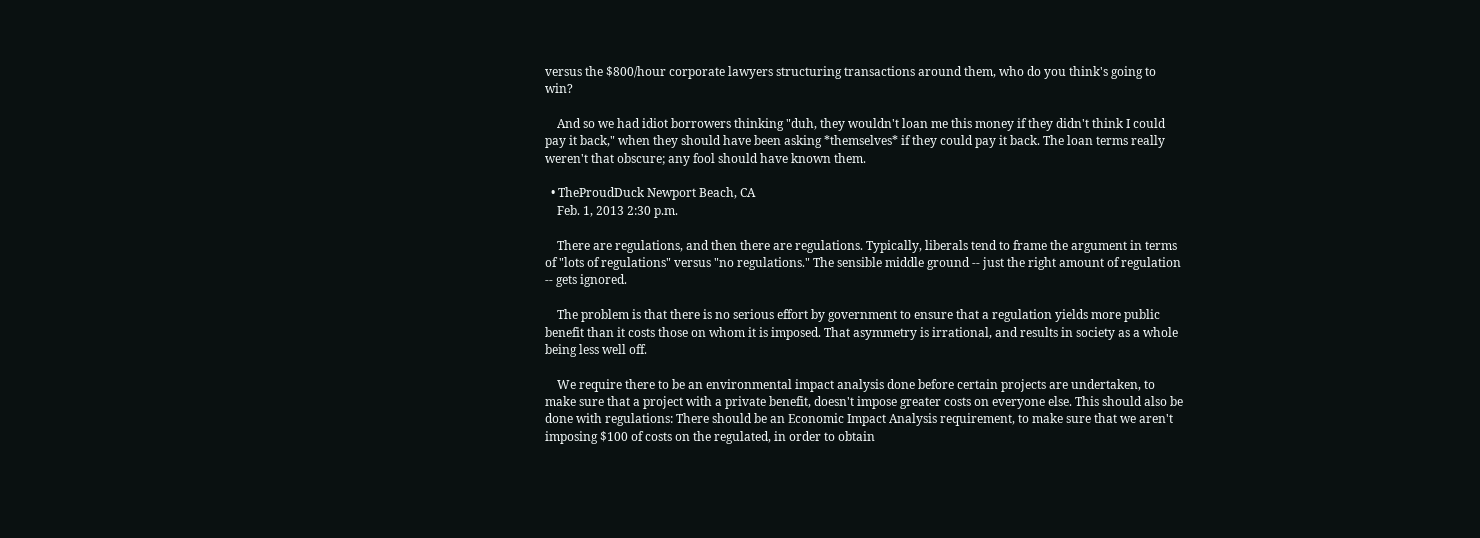versus the $800/hour corporate lawyers structuring transactions around them, who do you think's going to win?

    And so we had idiot borrowers thinking "duh, they wouldn't loan me this money if they didn't think I could pay it back," when they should have been asking *themselves* if they could pay it back. The loan terms really weren't that obscure; any fool should have known them.

  • TheProudDuck Newport Beach, CA
    Feb. 1, 2013 2:30 p.m.

    There are regulations, and then there are regulations. Typically, liberals tend to frame the argument in terms of "lots of regulations" versus "no regulations." The sensible middle ground -- just the right amount of regulation -- gets ignored.

    The problem is that there is no serious effort by government to ensure that a regulation yields more public benefit than it costs those on whom it is imposed. That asymmetry is irrational, and results in society as a whole being less well off.

    We require there to be an environmental impact analysis done before certain projects are undertaken, to make sure that a project with a private benefit, doesn't impose greater costs on everyone else. This should also be done with regulations: There should be an Economic Impact Analysis requirement, to make sure that we aren't imposing $100 of costs on the regulated, in order to obtain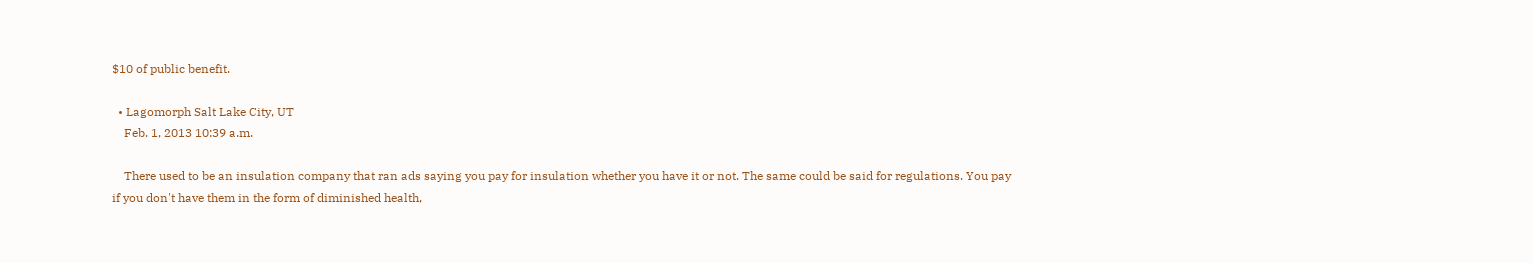$10 of public benefit.

  • Lagomorph Salt Lake City, UT
    Feb. 1, 2013 10:39 a.m.

    There used to be an insulation company that ran ads saying you pay for insulation whether you have it or not. The same could be said for regulations. You pay if you don't have them in the form of diminished health,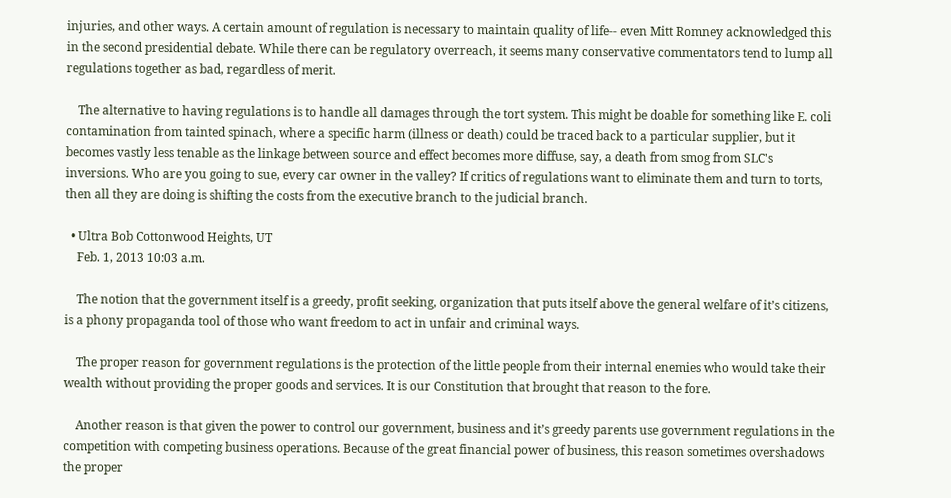injuries, and other ways. A certain amount of regulation is necessary to maintain quality of life-- even Mitt Romney acknowledged this in the second presidential debate. While there can be regulatory overreach, it seems many conservative commentators tend to lump all regulations together as bad, regardless of merit.

    The alternative to having regulations is to handle all damages through the tort system. This might be doable for something like E. coli contamination from tainted spinach, where a specific harm (illness or death) could be traced back to a particular supplier, but it becomes vastly less tenable as the linkage between source and effect becomes more diffuse, say, a death from smog from SLC's inversions. Who are you going to sue, every car owner in the valley? If critics of regulations want to eliminate them and turn to torts, then all they are doing is shifting the costs from the executive branch to the judicial branch.

  • Ultra Bob Cottonwood Heights, UT
    Feb. 1, 2013 10:03 a.m.

    The notion that the government itself is a greedy, profit seeking, organization that puts itself above the general welfare of it’s citizens, is a phony propaganda tool of those who want freedom to act in unfair and criminal ways.

    The proper reason for government regulations is the protection of the little people from their internal enemies who would take their wealth without providing the proper goods and services. It is our Constitution that brought that reason to the fore.

    Another reason is that given the power to control our government, business and it’s greedy parents use government regulations in the competition with competing business operations. Because of the great financial power of business, this reason sometimes overshadows the proper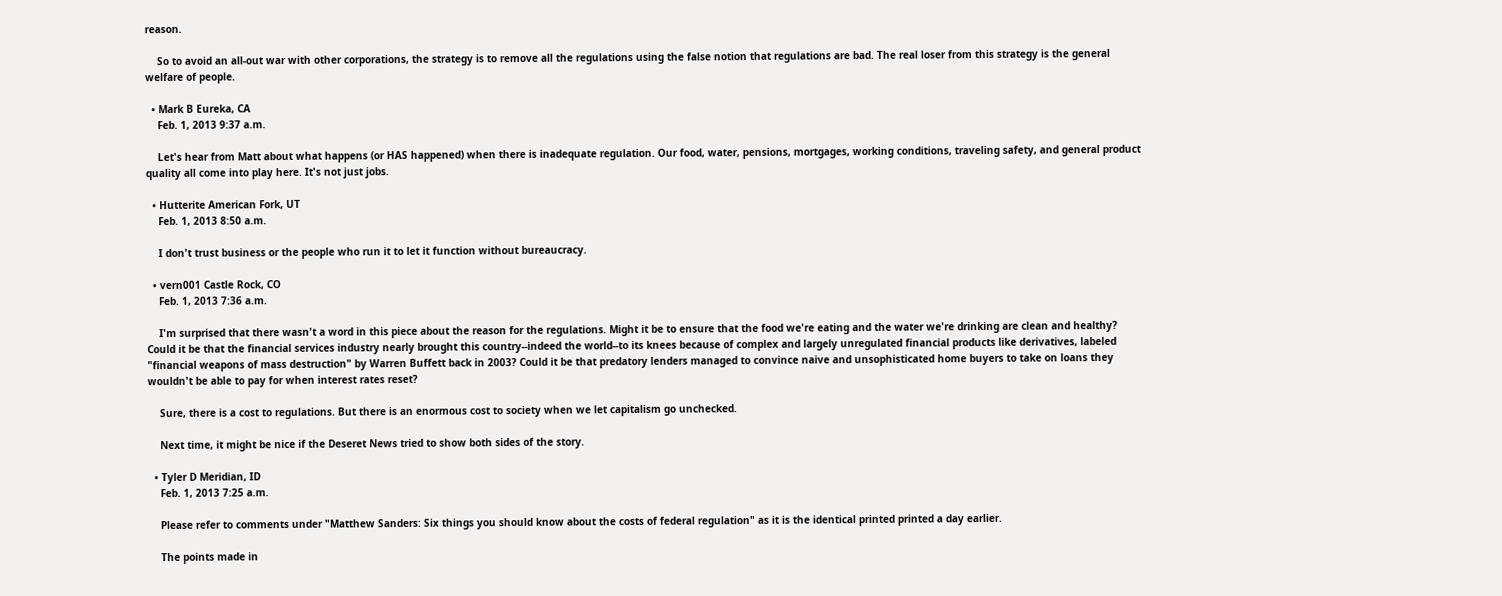reason.

    So to avoid an all-out war with other corporations, the strategy is to remove all the regulations using the false notion that regulations are bad. The real loser from this strategy is the general welfare of people.

  • Mark B Eureka, CA
    Feb. 1, 2013 9:37 a.m.

    Let's hear from Matt about what happens (or HAS happened) when there is inadequate regulation. Our food, water, pensions, mortgages, working conditions, traveling safety, and general product quality all come into play here. It's not just jobs.

  • Hutterite American Fork, UT
    Feb. 1, 2013 8:50 a.m.

    I don't trust business or the people who run it to let it function without bureaucracy.

  • vern001 Castle Rock, CO
    Feb. 1, 2013 7:36 a.m.

    I'm surprised that there wasn't a word in this piece about the reason for the regulations. Might it be to ensure that the food we're eating and the water we're drinking are clean and healthy? Could it be that the financial services industry nearly brought this country--indeed the world--to its knees because of complex and largely unregulated financial products like derivatives, labeled "financial weapons of mass destruction" by Warren Buffett back in 2003? Could it be that predatory lenders managed to convince naive and unsophisticated home buyers to take on loans they wouldn't be able to pay for when interest rates reset?

    Sure, there is a cost to regulations. But there is an enormous cost to society when we let capitalism go unchecked.

    Next time, it might be nice if the Deseret News tried to show both sides of the story.

  • Tyler D Meridian, ID
    Feb. 1, 2013 7:25 a.m.

    Please refer to comments under "Matthew Sanders: Six things you should know about the costs of federal regulation" as it is the identical printed printed a day earlier.

    The points made in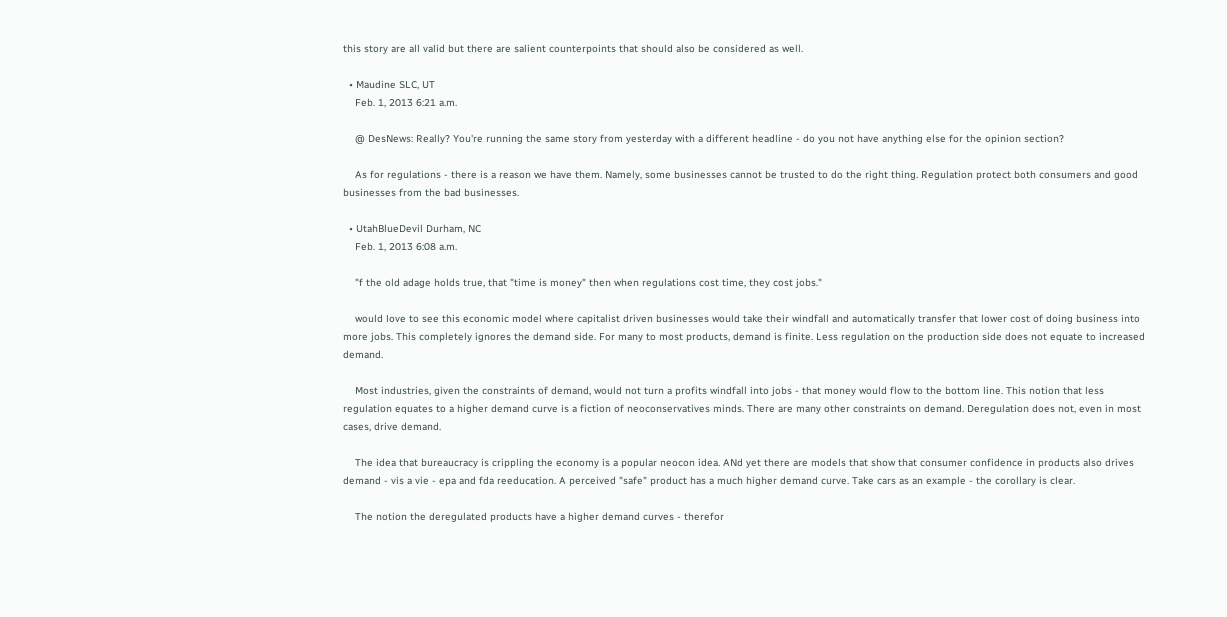this story are all valid but there are salient counterpoints that should also be considered as well.

  • Maudine SLC, UT
    Feb. 1, 2013 6:21 a.m.

    @ DesNews: Really? You're running the same story from yesterday with a different headline - do you not have anything else for the opinion section?

    As for regulations - there is a reason we have them. Namely, some businesses cannot be trusted to do the right thing. Regulation protect both consumers and good businesses from the bad businesses.

  • UtahBlueDevil Durham, NC
    Feb. 1, 2013 6:08 a.m.

    "f the old adage holds true, that "time is money" then when regulations cost time, they cost jobs."

    would love to see this economic model where capitalist driven businesses would take their windfall and automatically transfer that lower cost of doing business into more jobs. This completely ignores the demand side. For many to most products, demand is finite. Less regulation on the production side does not equate to increased demand.

    Most industries, given the constraints of demand, would not turn a profits windfall into jobs - that money would flow to the bottom line. This notion that less regulation equates to a higher demand curve is a fiction of neoconservatives minds. There are many other constraints on demand. Deregulation does not, even in most cases, drive demand.

    The idea that bureaucracy is crippling the economy is a popular neocon idea. ANd yet there are models that show that consumer confidence in products also drives demand - vis a vie - epa and fda reeducation. A perceived "safe" product has a much higher demand curve. Take cars as an example - the corollary is clear.

    The notion the deregulated products have a higher demand curves - therefor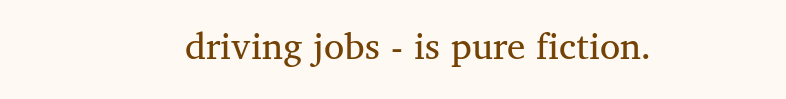driving jobs - is pure fiction.